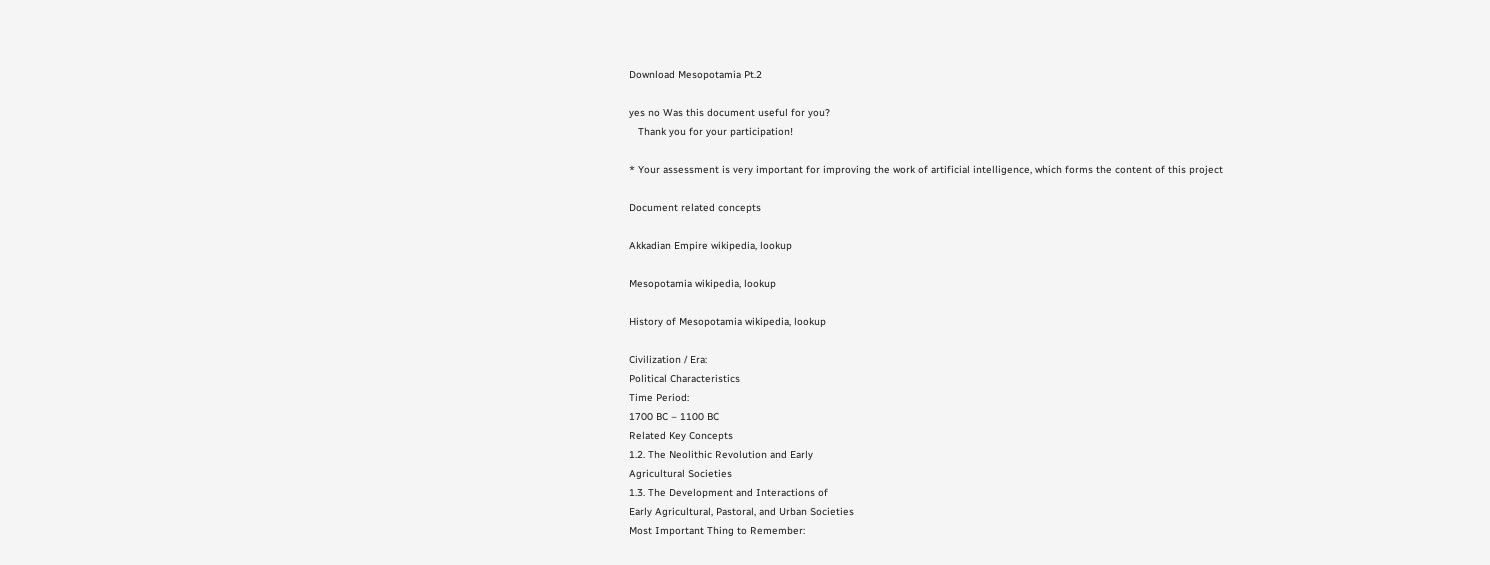Download Mesopotamia Pt.2

yes no Was this document useful for you?
   Thank you for your participation!

* Your assessment is very important for improving the work of artificial intelligence, which forms the content of this project

Document related concepts

Akkadian Empire wikipedia, lookup

Mesopotamia wikipedia, lookup

History of Mesopotamia wikipedia, lookup

Civilization / Era:
Political Characteristics
Time Period:
1700 BC – 1100 BC
Related Key Concepts
1.2. The Neolithic Revolution and Early
Agricultural Societies
1.3. The Development and Interactions of
Early Agricultural, Pastoral, and Urban Societies
Most Important Thing to Remember: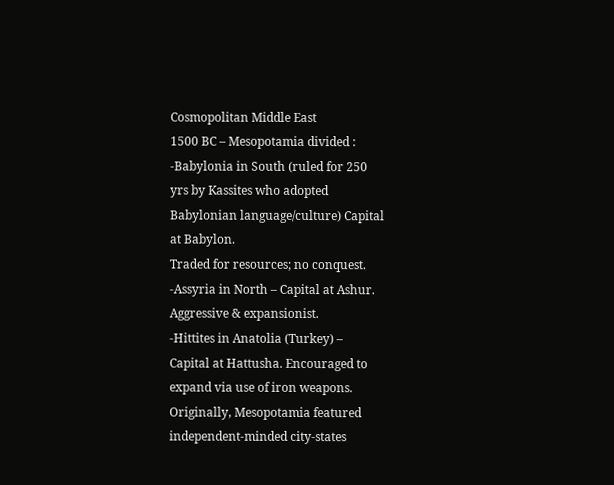Cosmopolitan Middle East
1500 BC – Mesopotamia divided :
-Babylonia in South (ruled for 250
yrs by Kassites who adopted
Babylonian language/culture) Capital
at Babylon.
Traded for resources; no conquest.
-Assyria in North – Capital at Ashur.
Aggressive & expansionist.
-Hittites in Anatolia (Turkey) –
Capital at Hattusha. Encouraged to
expand via use of iron weapons.
Originally, Mesopotamia featured
independent-minded city-states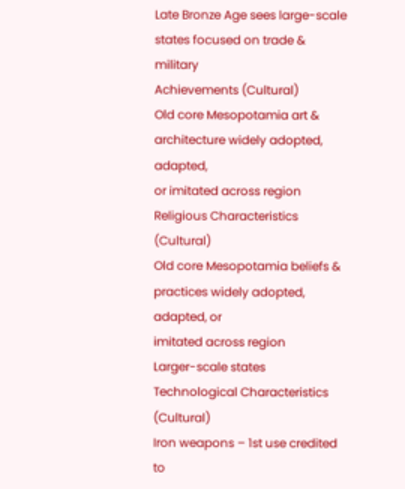Late Bronze Age sees large-scale
states focused on trade & military
Achievements (Cultural)
Old core Mesopotamia art &
architecture widely adopted, adapted,
or imitated across region
Religious Characteristics (Cultural)
Old core Mesopotamia beliefs &
practices widely adopted, adapted, or
imitated across region
Larger-scale states
Technological Characteristics (Cultural)
Iron weapons – 1st use credited to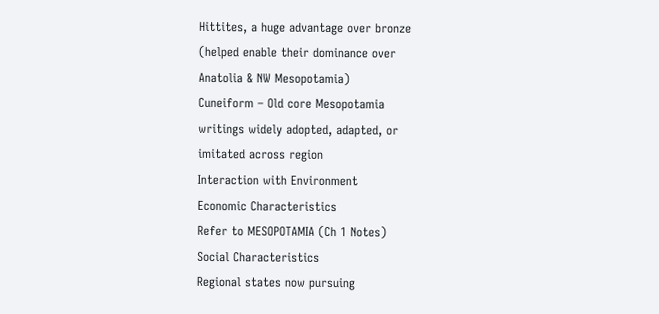Hittites, a huge advantage over bronze
(helped enable their dominance over
Anatolia & NW Mesopotamia)
Cuneiform – Old core Mesopotamia
writings widely adopted, adapted, or
imitated across region
Interaction with Environment
Economic Characteristics
Refer to MESOPOTAMIA (Ch 1 Notes)
Social Characteristics
Regional states now pursuing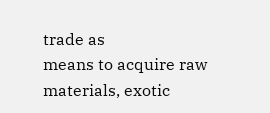trade as
means to acquire raw materials, exotic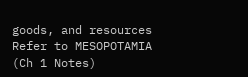goods, and resources
Refer to MESOPOTAMIA (Ch 1 Notes)